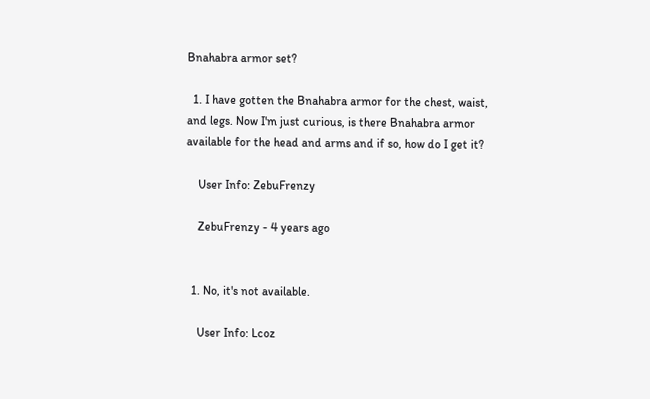Bnahabra armor set?

  1. I have gotten the Bnahabra armor for the chest, waist, and legs. Now I'm just curious, is there Bnahabra armor available for the head and arms and if so, how do I get it?

    User Info: ZebuFrenzy

    ZebuFrenzy - 4 years ago


  1. No, it's not available.

    User Info: Lcoz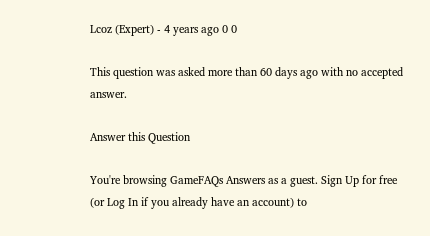Lcoz (Expert) - 4 years ago 0 0

This question was asked more than 60 days ago with no accepted answer.

Answer this Question

You're browsing GameFAQs Answers as a guest. Sign Up for free (or Log In if you already have an account) to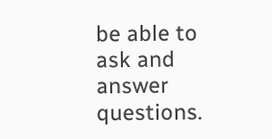be able to ask and answer questions.